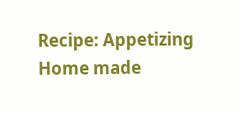Recipe: Appetizing Home made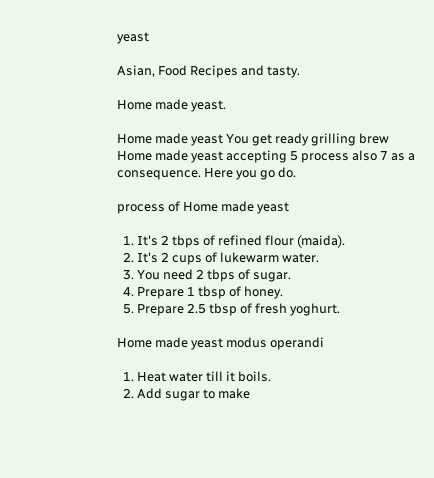yeast

Asian, Food Recipes and tasty.

Home made yeast.

Home made yeast You get ready grilling brew Home made yeast accepting 5 process also 7 as a consequence. Here you go do.

process of Home made yeast

  1. It's 2 tbps of refined flour (maida).
  2. It's 2 cups of lukewarm water.
  3. You need 2 tbps of sugar.
  4. Prepare 1 tbsp of honey.
  5. Prepare 2.5 tbsp of fresh yoghurt.

Home made yeast modus operandi

  1. Heat water till it boils.
  2. Add sugar to make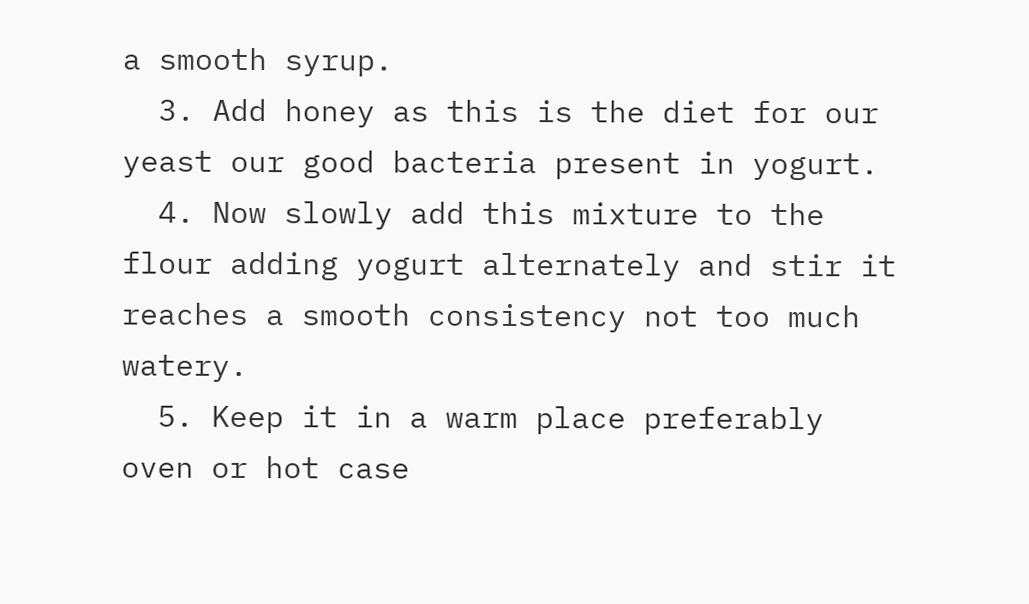a smooth syrup.
  3. Add honey as this is the diet for our yeast our good bacteria present in yogurt.
  4. Now slowly add this mixture to the flour adding yogurt alternately and stir it reaches a smooth consistency not too much watery.
  5. Keep it in a warm place preferably oven or hot case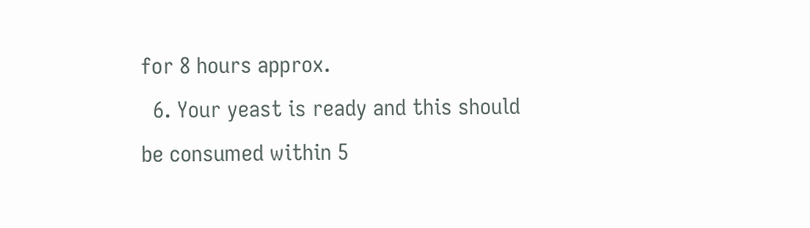for 8 hours approx.
  6. Your yeast is ready and this should be consumed within 5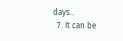days..
  7. It can be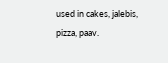used in cakes, jalebis, pizza, paav.